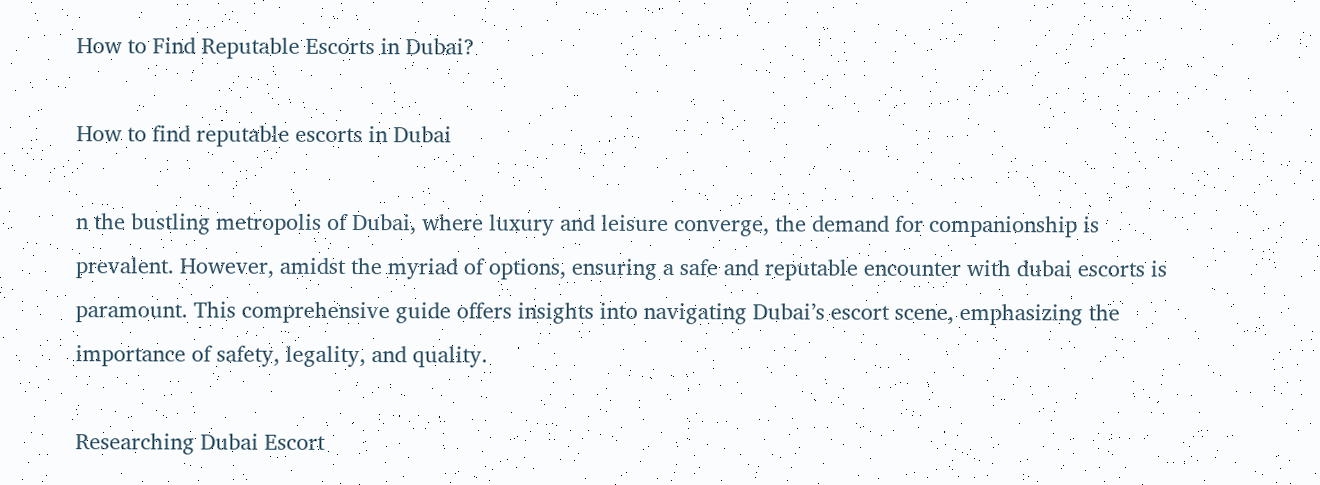How to Find Reputable Escorts in Dubai?

How to find reputable escorts in Dubai

n the bustling metropolis of Dubai, where luxury and leisure converge, the demand for companionship is prevalent. However, amidst the myriad of options, ensuring a safe and reputable encounter with dubai escorts is paramount. This comprehensive guide offers insights into navigating Dubai’s escort scene, emphasizing the importance of safety, legality, and quality.

Researching Dubai Escort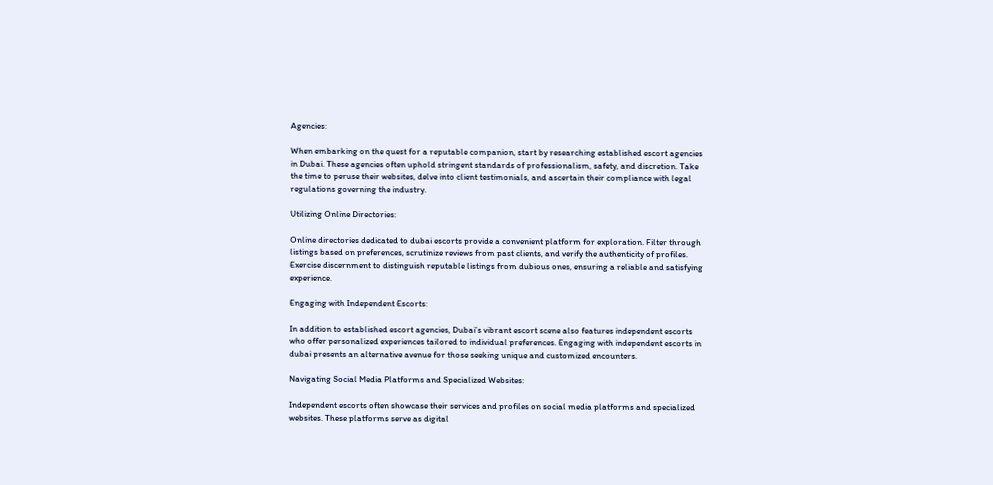Agencies:

When embarking on the quest for a reputable companion, start by researching established escort agencies in Dubai. These agencies often uphold stringent standards of professionalism, safety, and discretion. Take the time to peruse their websites, delve into client testimonials, and ascertain their compliance with legal regulations governing the industry.

Utilizing Online Directories:

Online directories dedicated to dubai escorts provide a convenient platform for exploration. Filter through listings based on preferences, scrutinize reviews from past clients, and verify the authenticity of profiles. Exercise discernment to distinguish reputable listings from dubious ones, ensuring a reliable and satisfying experience.

Engaging with Independent Escorts:

In addition to established escort agencies, Dubai’s vibrant escort scene also features independent escorts who offer personalized experiences tailored to individual preferences. Engaging with independent escorts in dubai presents an alternative avenue for those seeking unique and customized encounters.

Navigating Social Media Platforms and Specialized Websites:

Independent escorts often showcase their services and profiles on social media platforms and specialized websites. These platforms serve as digital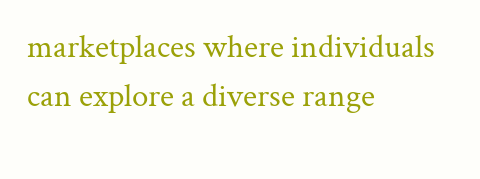marketplaces where individuals can explore a diverse range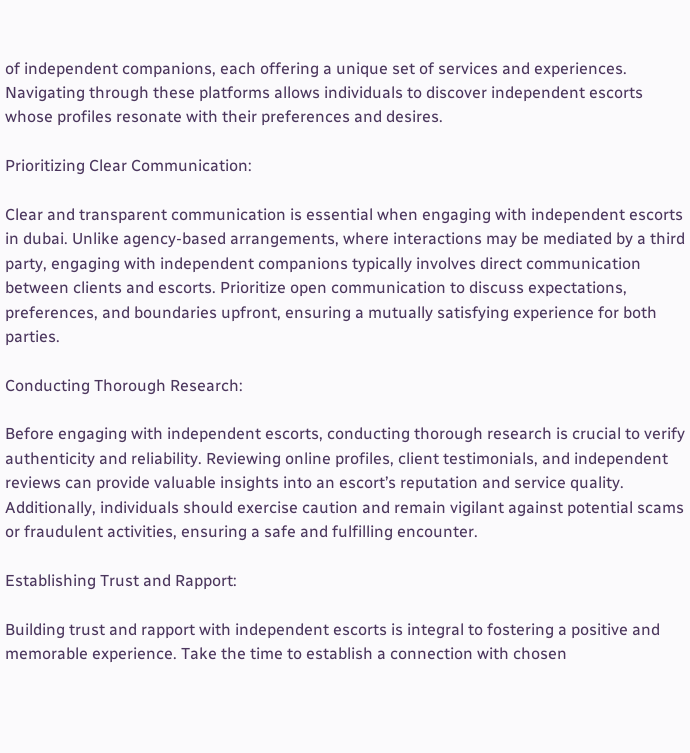of independent companions, each offering a unique set of services and experiences. Navigating through these platforms allows individuals to discover independent escorts whose profiles resonate with their preferences and desires.

Prioritizing Clear Communication:

Clear and transparent communication is essential when engaging with independent escorts in dubai. Unlike agency-based arrangements, where interactions may be mediated by a third party, engaging with independent companions typically involves direct communication between clients and escorts. Prioritize open communication to discuss expectations, preferences, and boundaries upfront, ensuring a mutually satisfying experience for both parties.

Conducting Thorough Research:

Before engaging with independent escorts, conducting thorough research is crucial to verify authenticity and reliability. Reviewing online profiles, client testimonials, and independent reviews can provide valuable insights into an escort’s reputation and service quality. Additionally, individuals should exercise caution and remain vigilant against potential scams or fraudulent activities, ensuring a safe and fulfilling encounter.

Establishing Trust and Rapport:

Building trust and rapport with independent escorts is integral to fostering a positive and memorable experience. Take the time to establish a connection with chosen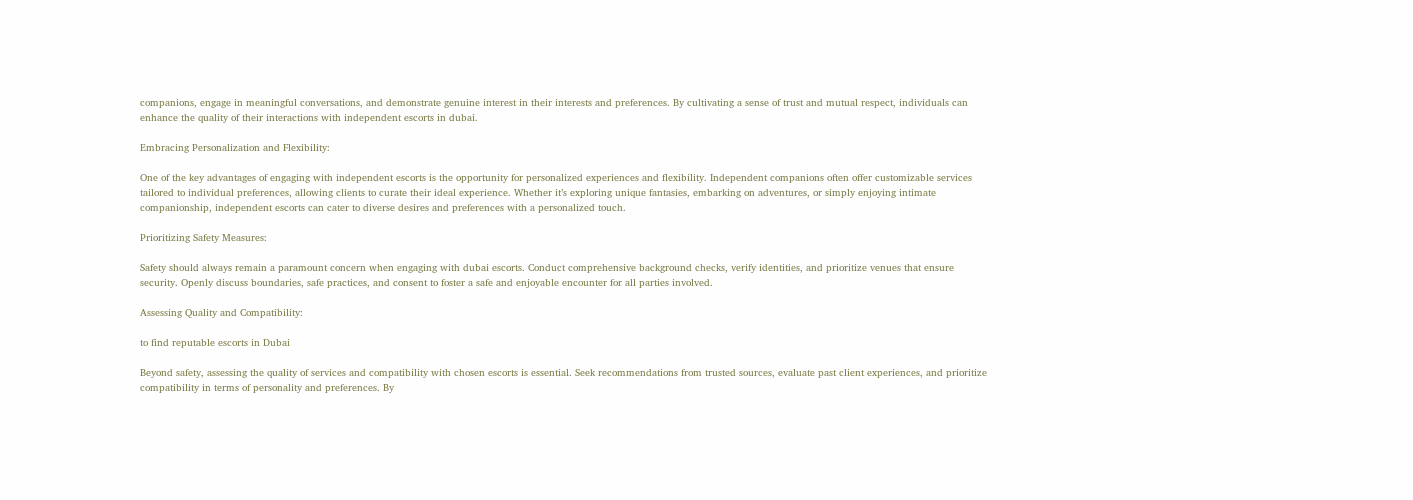companions, engage in meaningful conversations, and demonstrate genuine interest in their interests and preferences. By cultivating a sense of trust and mutual respect, individuals can enhance the quality of their interactions with independent escorts in dubai.

Embracing Personalization and Flexibility:

One of the key advantages of engaging with independent escorts is the opportunity for personalized experiences and flexibility. Independent companions often offer customizable services tailored to individual preferences, allowing clients to curate their ideal experience. Whether it’s exploring unique fantasies, embarking on adventures, or simply enjoying intimate companionship, independent escorts can cater to diverse desires and preferences with a personalized touch.

Prioritizing Safety Measures:

Safety should always remain a paramount concern when engaging with dubai escorts. Conduct comprehensive background checks, verify identities, and prioritize venues that ensure security. Openly discuss boundaries, safe practices, and consent to foster a safe and enjoyable encounter for all parties involved.

Assessing Quality and Compatibility:

to find reputable escorts in Dubai

Beyond safety, assessing the quality of services and compatibility with chosen escorts is essential. Seek recommendations from trusted sources, evaluate past client experiences, and prioritize compatibility in terms of personality and preferences. By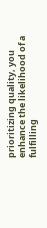prioritizing quality, you enhance the likelihood of a fulfilling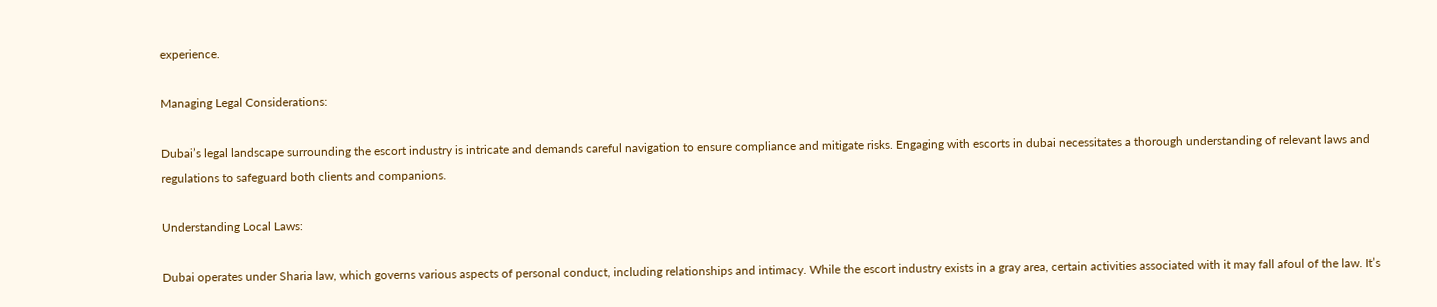experience.

Managing Legal Considerations:

Dubai’s legal landscape surrounding the escort industry is intricate and demands careful navigation to ensure compliance and mitigate risks. Engaging with escorts in dubai necessitates a thorough understanding of relevant laws and regulations to safeguard both clients and companions.

Understanding Local Laws:

Dubai operates under Sharia law, which governs various aspects of personal conduct, including relationships and intimacy. While the escort industry exists in a gray area, certain activities associated with it may fall afoul of the law. It’s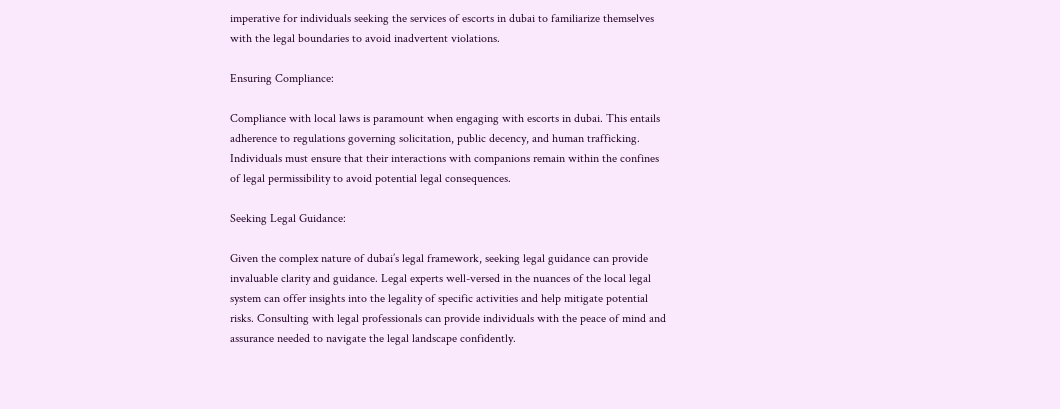imperative for individuals seeking the services of escorts in dubai to familiarize themselves with the legal boundaries to avoid inadvertent violations.

Ensuring Compliance:

Compliance with local laws is paramount when engaging with escorts in dubai. This entails adherence to regulations governing solicitation, public decency, and human trafficking. Individuals must ensure that their interactions with companions remain within the confines of legal permissibility to avoid potential legal consequences.

Seeking Legal Guidance:

Given the complex nature of dubai’s legal framework, seeking legal guidance can provide invaluable clarity and guidance. Legal experts well-versed in the nuances of the local legal system can offer insights into the legality of specific activities and help mitigate potential risks. Consulting with legal professionals can provide individuals with the peace of mind and assurance needed to navigate the legal landscape confidently.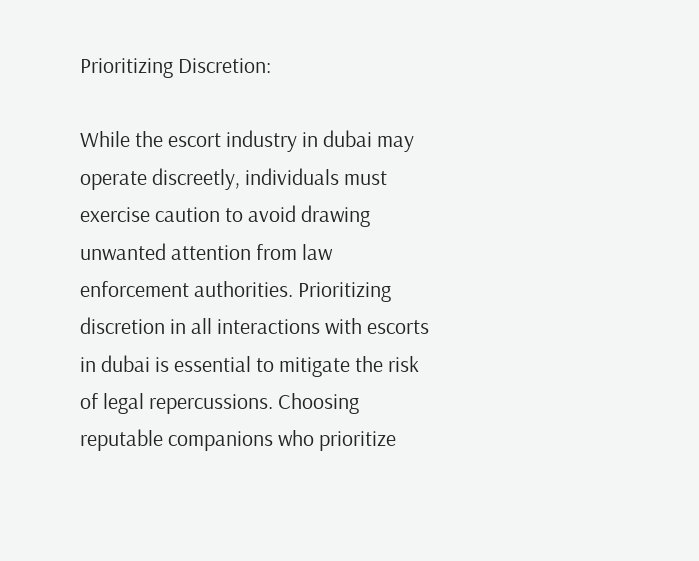Prioritizing Discretion:

While the escort industry in dubai may operate discreetly, individuals must exercise caution to avoid drawing unwanted attention from law enforcement authorities. Prioritizing discretion in all interactions with escorts in dubai is essential to mitigate the risk of legal repercussions. Choosing reputable companions who prioritize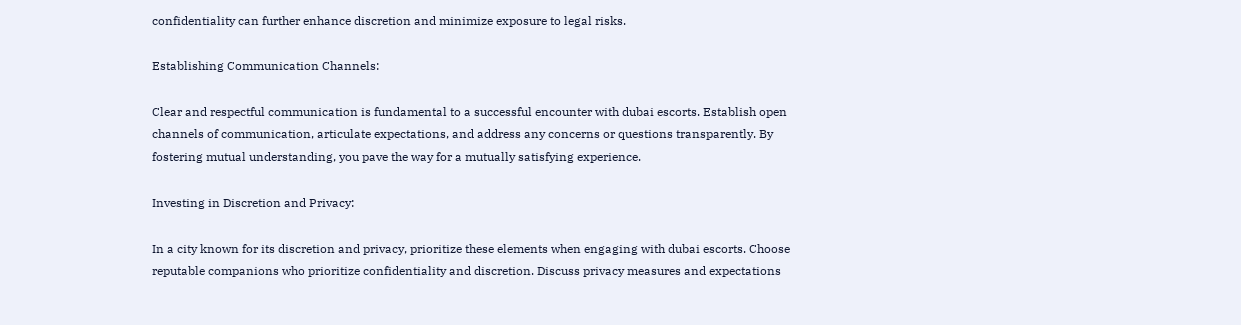confidentiality can further enhance discretion and minimize exposure to legal risks.

Establishing Communication Channels:

Clear and respectful communication is fundamental to a successful encounter with dubai escorts. Establish open channels of communication, articulate expectations, and address any concerns or questions transparently. By fostering mutual understanding, you pave the way for a mutually satisfying experience.

Investing in Discretion and Privacy:

In a city known for its discretion and privacy, prioritize these elements when engaging with dubai escorts. Choose reputable companions who prioritize confidentiality and discretion. Discuss privacy measures and expectations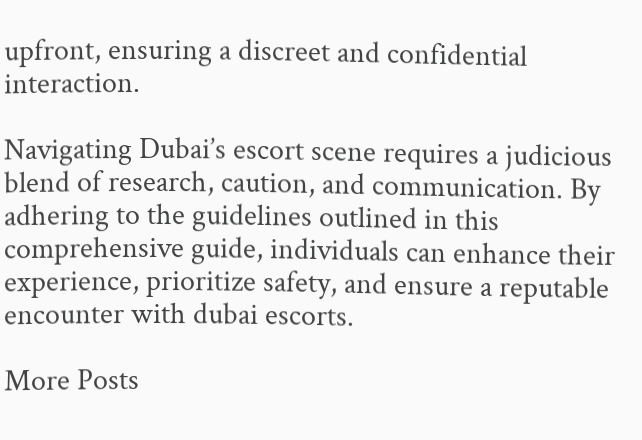upfront, ensuring a discreet and confidential interaction.

Navigating Dubai’s escort scene requires a judicious blend of research, caution, and communication. By adhering to the guidelines outlined in this comprehensive guide, individuals can enhance their experience, prioritize safety, and ensure a reputable encounter with dubai escorts.

More Posts